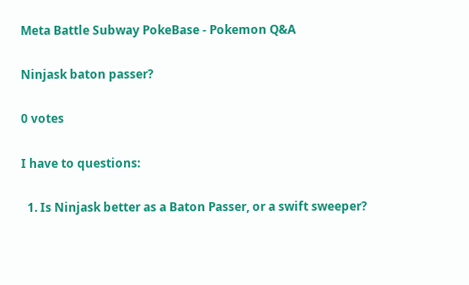Meta Battle Subway PokeBase - Pokemon Q&A

Ninjask baton passer?

0 votes

I have to questions:

  1. Is Ninjask better as a Baton Passer, or a swift sweeper?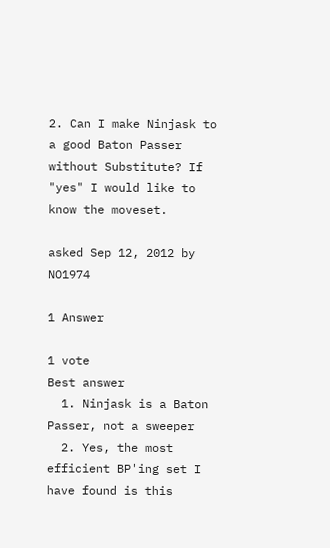2. Can I make Ninjask to a good Baton Passer without Substitute? If "yes" I would like to know the moveset.

asked Sep 12, 2012 by NO1974

1 Answer

1 vote
Best answer
  1. Ninjask is a Baton Passer, not a sweeper
  2. Yes, the most efficient BP'ing set I have found is this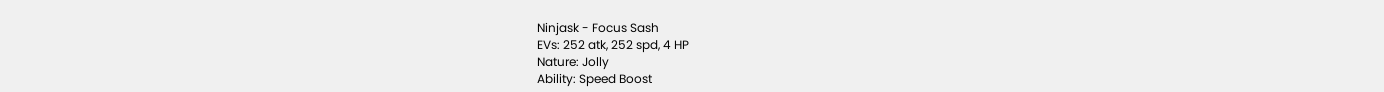Ninjask - Focus Sash
EVs: 252 atk, 252 spd, 4 HP
Nature: Jolly
Ability: Speed Boost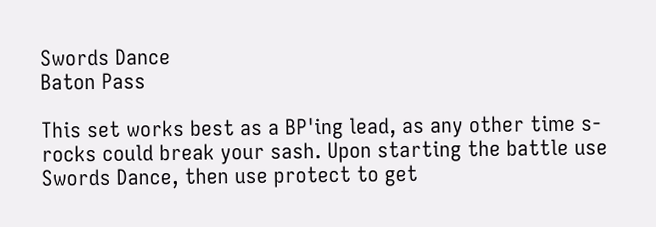Swords Dance
Baton Pass

This set works best as a BP'ing lead, as any other time s-rocks could break your sash. Upon starting the battle use Swords Dance, then use protect to get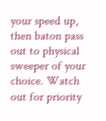your speed up, then baton pass out to physical sweeper of your choice. Watch out for priority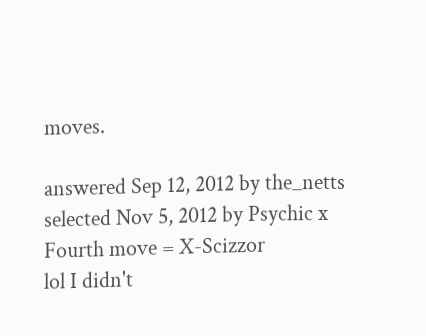moves.

answered Sep 12, 2012 by the_netts
selected Nov 5, 2012 by Psychic x
Fourth move = X-Scizzor
lol I didn't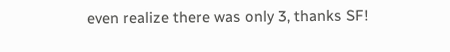even realize there was only 3, thanks SF!